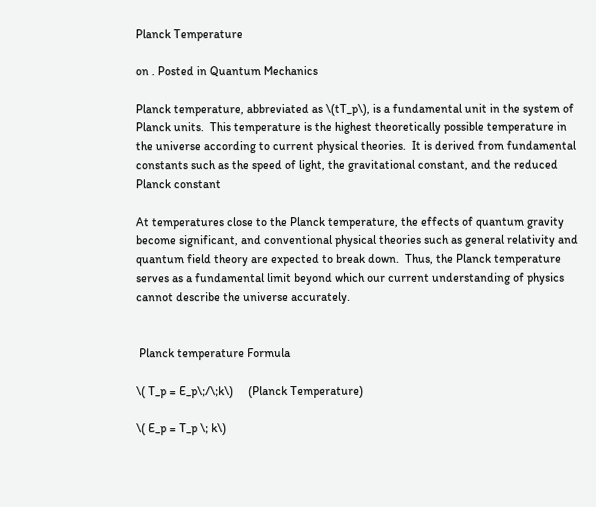Planck Temperature

on . Posted in Quantum Mechanics

Planck temperature, abbreviated as \(tT_p\), is a fundamental unit in the system of Planck units.  This temperature is the highest theoretically possible temperature in the universe according to current physical theories.  It is derived from fundamental constants such as the speed of light, the gravitational constant, and the reduced Planck constant

At temperatures close to the Planck temperature, the effects of quantum gravity become significant, and conventional physical theories such as general relativity and quantum field theory are expected to break down.  Thus, the Planck temperature serves as a fundamental limit beyond which our current understanding of physics cannot describe the universe accurately.


 Planck temperature Formula

\( T_p = E_p\;/\;k\)     (Planck Temperature)

\( E_p = T_p \; k\)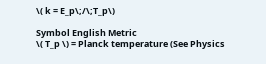\( k = E_p\;/\;T_p\)

Symbol English Metric
\( T_p \) = Planck temperature (See Physics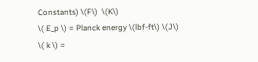Constants) \(F\)  \(K\)
\( E_p \) = Planck energy \(lbf-ft\) \(J\)
\( k \) =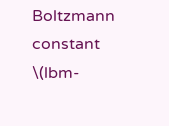Boltzmann constant \(lbm-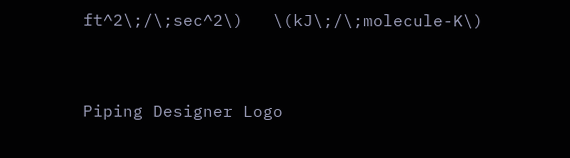ft^2\;/\;sec^2\)   \(kJ\;/\;molecule-K\)


Piping Designer Logo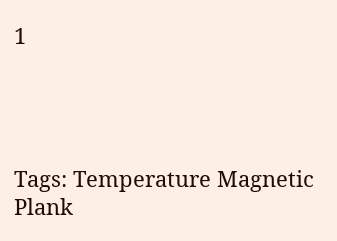1




Tags: Temperature Magnetic Plank